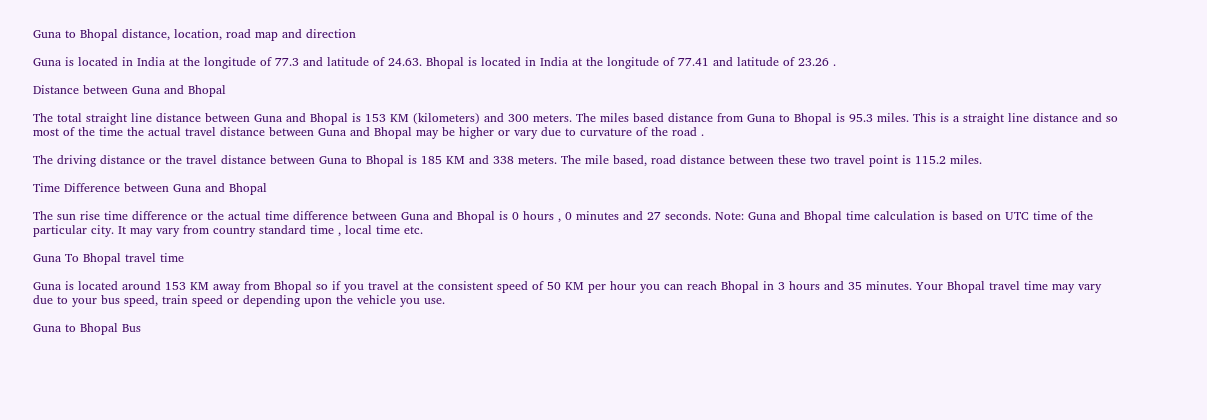Guna to Bhopal distance, location, road map and direction

Guna is located in India at the longitude of 77.3 and latitude of 24.63. Bhopal is located in India at the longitude of 77.41 and latitude of 23.26 .

Distance between Guna and Bhopal

The total straight line distance between Guna and Bhopal is 153 KM (kilometers) and 300 meters. The miles based distance from Guna to Bhopal is 95.3 miles. This is a straight line distance and so most of the time the actual travel distance between Guna and Bhopal may be higher or vary due to curvature of the road .

The driving distance or the travel distance between Guna to Bhopal is 185 KM and 338 meters. The mile based, road distance between these two travel point is 115.2 miles.

Time Difference between Guna and Bhopal

The sun rise time difference or the actual time difference between Guna and Bhopal is 0 hours , 0 minutes and 27 seconds. Note: Guna and Bhopal time calculation is based on UTC time of the particular city. It may vary from country standard time , local time etc.

Guna To Bhopal travel time

Guna is located around 153 KM away from Bhopal so if you travel at the consistent speed of 50 KM per hour you can reach Bhopal in 3 hours and 35 minutes. Your Bhopal travel time may vary due to your bus speed, train speed or depending upon the vehicle you use.

Guna to Bhopal Bus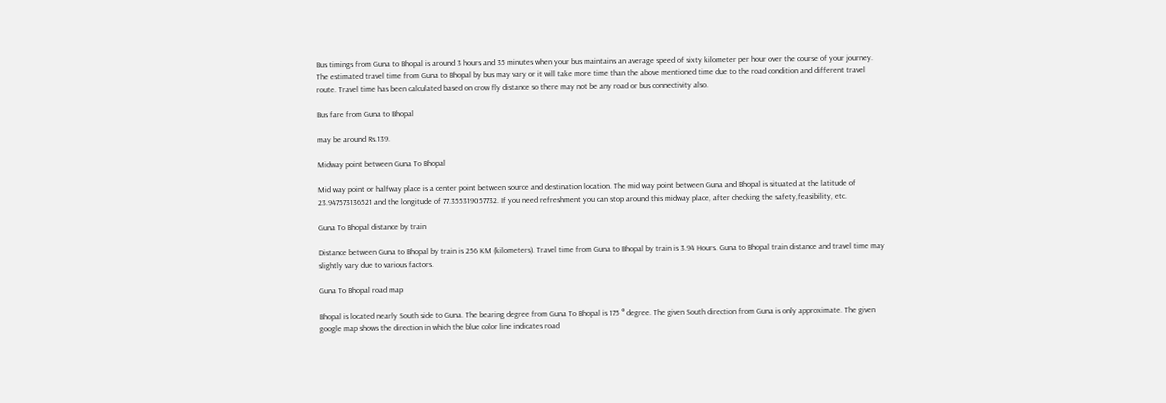Bus timings from Guna to Bhopal is around 3 hours and 35 minutes when your bus maintains an average speed of sixty kilometer per hour over the course of your journey. The estimated travel time from Guna to Bhopal by bus may vary or it will take more time than the above mentioned time due to the road condition and different travel route. Travel time has been calculated based on crow fly distance so there may not be any road or bus connectivity also.

Bus fare from Guna to Bhopal

may be around Rs.139.

Midway point between Guna To Bhopal

Mid way point or halfway place is a center point between source and destination location. The mid way point between Guna and Bhopal is situated at the latitude of 23.947573136521 and the longitude of 77.355319057732. If you need refreshment you can stop around this midway place, after checking the safety,feasibility, etc.

Guna To Bhopal distance by train

Distance between Guna to Bhopal by train is 256 KM (kilometers). Travel time from Guna to Bhopal by train is 3.94 Hours. Guna to Bhopal train distance and travel time may slightly vary due to various factors.

Guna To Bhopal road map

Bhopal is located nearly South side to Guna. The bearing degree from Guna To Bhopal is 175 ° degree. The given South direction from Guna is only approximate. The given google map shows the direction in which the blue color line indicates road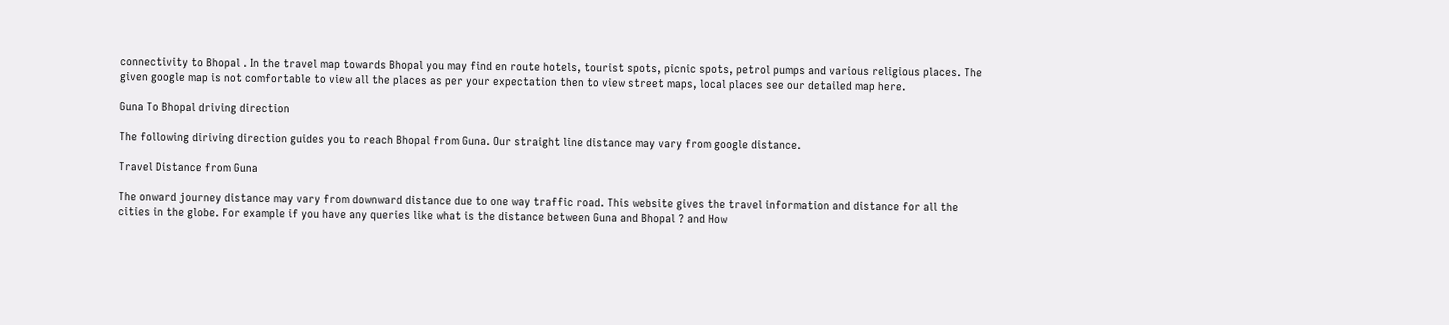connectivity to Bhopal . In the travel map towards Bhopal you may find en route hotels, tourist spots, picnic spots, petrol pumps and various religious places. The given google map is not comfortable to view all the places as per your expectation then to view street maps, local places see our detailed map here.

Guna To Bhopal driving direction

The following diriving direction guides you to reach Bhopal from Guna. Our straight line distance may vary from google distance.

Travel Distance from Guna

The onward journey distance may vary from downward distance due to one way traffic road. This website gives the travel information and distance for all the cities in the globe. For example if you have any queries like what is the distance between Guna and Bhopal ? and How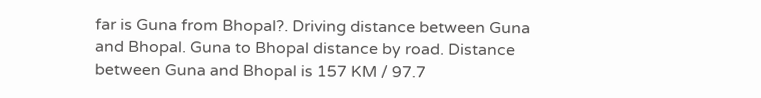far is Guna from Bhopal?. Driving distance between Guna and Bhopal. Guna to Bhopal distance by road. Distance between Guna and Bhopal is 157 KM / 97.7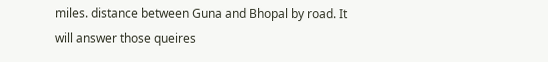miles. distance between Guna and Bhopal by road. It will answer those queires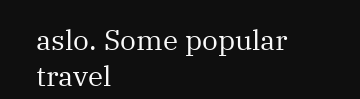aslo. Some popular travel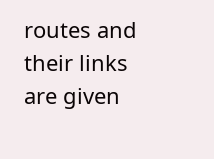routes and their links are given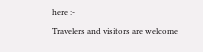here :-

Travelers and visitors are welcome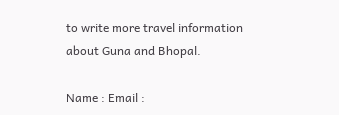to write more travel information about Guna and Bhopal.

Name : Email :